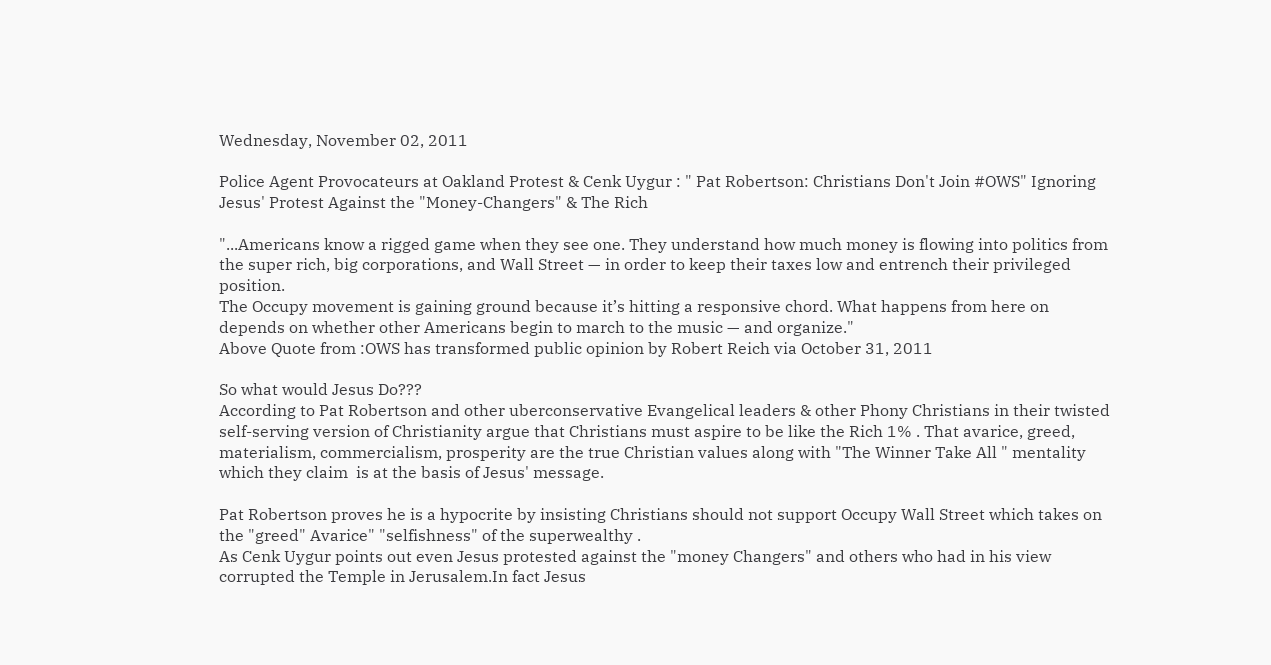Wednesday, November 02, 2011

Police Agent Provocateurs at Oakland Protest & Cenk Uygur : " Pat Robertson: Christians Don't Join #OWS" Ignoring Jesus' Protest Against the "Money-Changers" & The Rich

"...Americans know a rigged game when they see one. They understand how much money is flowing into politics from the super rich, big corporations, and Wall Street — in order to keep their taxes low and entrench their privileged position.
The Occupy movement is gaining ground because it’s hitting a responsive chord. What happens from here on depends on whether other Americans begin to march to the music — and organize."
Above Quote from :OWS has transformed public opinion by Robert Reich via October 31, 2011

So what would Jesus Do???
According to Pat Robertson and other uberconservative Evangelical leaders & other Phony Christians in their twisted self-serving version of Christianity argue that Christians must aspire to be like the Rich 1% . That avarice, greed, materialism, commercialism, prosperity are the true Christian values along with "The Winner Take All " mentality which they claim  is at the basis of Jesus' message.

Pat Robertson proves he is a hypocrite by insisting Christians should not support Occupy Wall Street which takes on the "greed" Avarice" "selfishness" of the superwealthy .
As Cenk Uygur points out even Jesus protested against the "money Changers" and others who had in his view corrupted the Temple in Jerusalem.In fact Jesus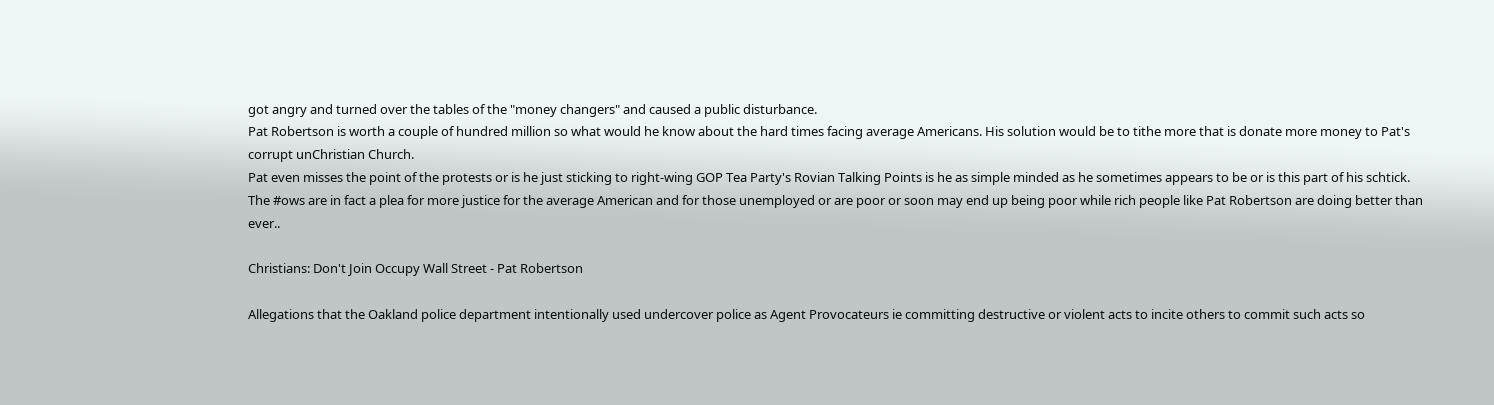got angry and turned over the tables of the "money changers" and caused a public disturbance.
Pat Robertson is worth a couple of hundred million so what would he know about the hard times facing average Americans. His solution would be to tithe more that is donate more money to Pat's corrupt unChristian Church.
Pat even misses the point of the protests or is he just sticking to right-wing GOP Tea Party's Rovian Talking Points is he as simple minded as he sometimes appears to be or is this part of his schtick.
The #ows are in fact a plea for more justice for the average American and for those unemployed or are poor or soon may end up being poor while rich people like Pat Robertson are doing better than ever..

Christians: Don't Join Occupy Wall Street - Pat Robertson

Allegations that the Oakland police department intentionally used undercover police as Agent Provocateurs ie committing destructive or violent acts to incite others to commit such acts so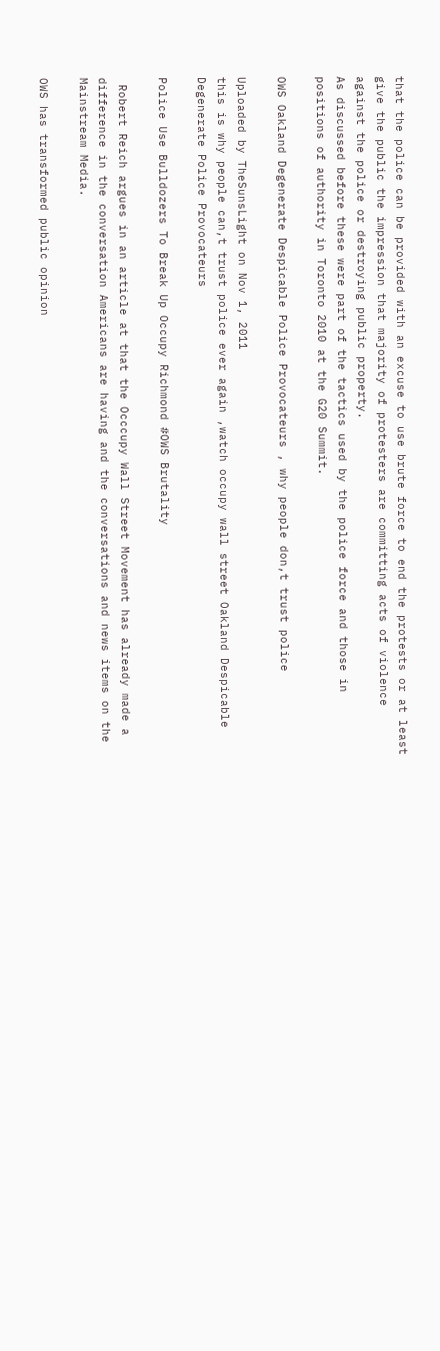that the police can be provided with an excuse to use brute force to end the protests or at least give the public the impression that majority of protesters are committing acts of violence against the police or destroying public property.
As discussed before these were part of the tactics used by the police force and those in positions of authority in Toronto 2010 at the G20 Summit.

OWS Oakland Degenerate Despicable Police Provocateurs , why people don,t trust police

Uploaded by TheSunsLight on Nov 1, 2011
this is why people can,t trust police ever again ,watch occupy wall street Oakland Despicable Degenerate Police Provocateurs

Police Use Bulldozers To Break Up Occupy Richmond #OWS Brutality

 Robert Reich argues in an article at that the Occcupy Wall Street Movement has already made a difference in the conversation Americans are having and the conversations and news items on the Mainstream Media.

OWS has transformed public opinion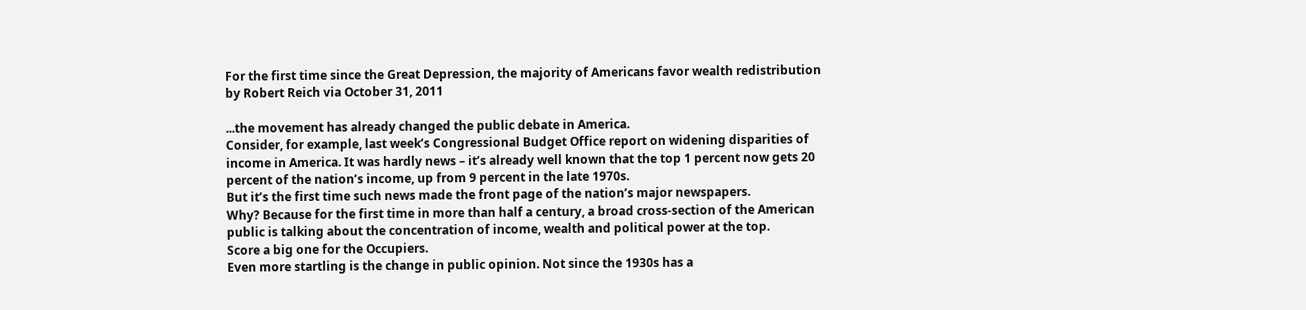For the first time since the Great Depression, the majority of Americans favor wealth redistribution
by Robert Reich via October 31, 2011

...the movement has already changed the public debate in America.
Consider, for example, last week’s Congressional Budget Office report on widening disparities of income in America. It was hardly news – it’s already well known that the top 1 percent now gets 20 percent of the nation’s income, up from 9 percent in the late 1970s.
But it’s the first time such news made the front page of the nation’s major newspapers.
Why? Because for the first time in more than half a century, a broad cross-section of the American public is talking about the concentration of income, wealth and political power at the top.
Score a big one for the Occupiers.
Even more startling is the change in public opinion. Not since the 1930s has a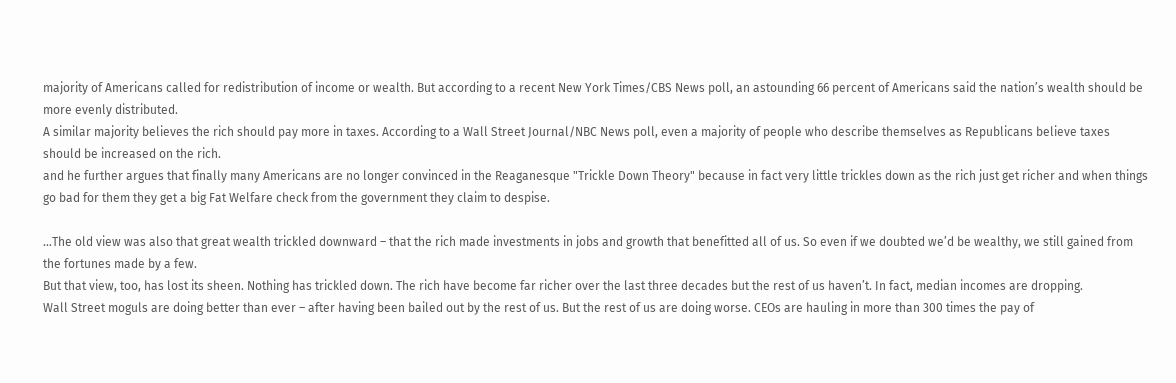majority of Americans called for redistribution of income or wealth. But according to a recent New York Times/CBS News poll, an astounding 66 percent of Americans said the nation’s wealth should be more evenly distributed.
A similar majority believes the rich should pay more in taxes. According to a Wall Street Journal/NBC News poll, even a majority of people who describe themselves as Republicans believe taxes should be increased on the rich.
and he further argues that finally many Americans are no longer convinced in the Reaganesque "Trickle Down Theory" because in fact very little trickles down as the rich just get richer and when things go bad for them they get a big Fat Welfare check from the government they claim to despise.

...The old view was also that great wealth trickled downward – that the rich made investments in jobs and growth that benefitted all of us. So even if we doubted we’d be wealthy, we still gained from the fortunes made by a few.
But that view, too, has lost its sheen. Nothing has trickled down. The rich have become far richer over the last three decades but the rest of us haven’t. In fact, median incomes are dropping.
Wall Street moguls are doing better than ever – after having been bailed out by the rest of us. But the rest of us are doing worse. CEOs are hauling in more than 300 times the pay of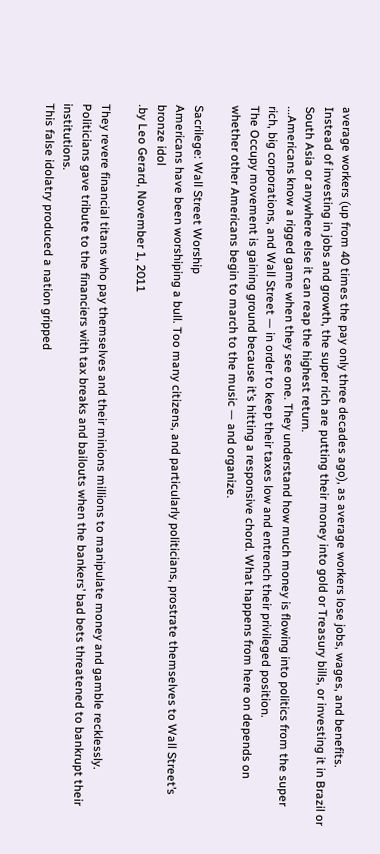average workers (up from 40 times the pay only three decades ago), as average workers lose jobs, wages, and benefits.
Instead of investing in jobs and growth, the super rich are putting their money into gold or Treasury bills, or investing it in Brazil or South Asia or anywhere else it can reap the highest return.
...Americans know a rigged game when they see one. They understand how much money is flowing into politics from the super rich, big corporations, and Wall Street — in order to keep their taxes low and entrench their privileged position.
The Occupy movement is gaining ground because it’s hitting a responsive chord. What happens from here on depends on whether other Americans begin to march to the music — and organize.

Sacrilege: Wall Street Worship
Americans have been worshiping a bull. Too many citizens, and particularly politicians, prostrate themselves to Wall Street’s bronze idol
.by Leo Gerard, November 1, 2011

They revere financial titans who pay themselves and their minions millions to manipulate money and gamble recklessly. Politicians gave tribute to the financiers with tax breaks and bailouts when the bankers’ bad bets threatened to bankrupt their institutions.
This false idolatry produced a nation gripped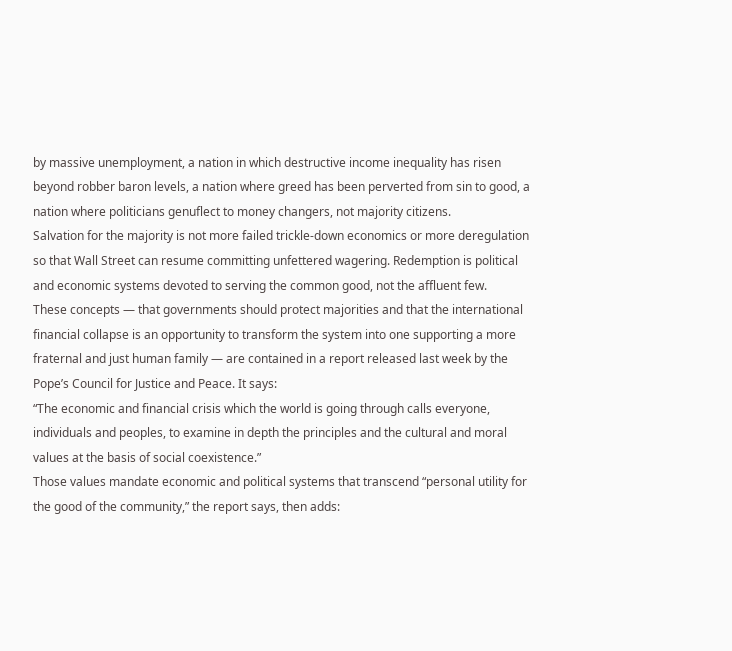by massive unemployment, a nation in which destructive income inequality has risen beyond robber baron levels, a nation where greed has been perverted from sin to good, a nation where politicians genuflect to money changers, not majority citizens.
Salvation for the majority is not more failed trickle-down economics or more deregulation so that Wall Street can resume committing unfettered wagering. Redemption is political and economic systems devoted to serving the common good, not the affluent few.
These concepts — that governments should protect majorities and that the international financial collapse is an opportunity to transform the system into one supporting a more fraternal and just human family — are contained in a report released last week by the Pope’s Council for Justice and Peace. It says:
“The economic and financial crisis which the world is going through calls everyone, individuals and peoples, to examine in depth the principles and the cultural and moral values at the basis of social coexistence.”
Those values mandate economic and political systems that transcend “personal utility for the good of the community,” the report says, then adds: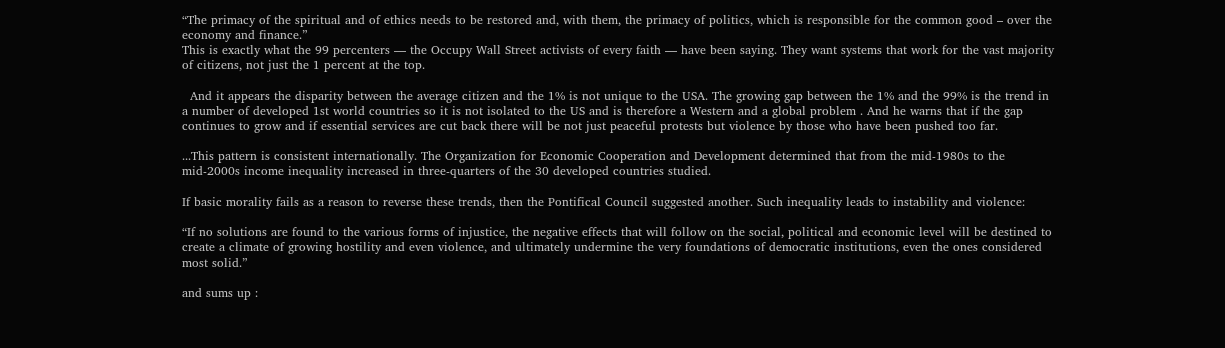“The primacy of the spiritual and of ethics needs to be restored and, with them, the primacy of politics, which is responsible for the common good – over the economy and finance.”
This is exactly what the 99 percenters — the Occupy Wall Street activists of every faith — have been saying. They want systems that work for the vast majority of citizens, not just the 1 percent at the top.

  And it appears the disparity between the average citizen and the 1% is not unique to the USA. The growing gap between the 1% and the 99% is the trend in a number of developed 1st world countries so it is not isolated to the US and is therefore a Western and a global problem . And he warns that if the gap continues to grow and if essential services are cut back there will be not just peaceful protests but violence by those who have been pushed too far.

...This pattern is consistent internationally. The Organization for Economic Cooperation and Development determined that from the mid-1980s to the mid-2000s income inequality increased in three-quarters of the 30 developed countries studied.

If basic morality fails as a reason to reverse these trends, then the Pontifical Council suggested another. Such inequality leads to instability and violence:

“If no solutions are found to the various forms of injustice, the negative effects that will follow on the social, political and economic level will be destined to create a climate of growing hostility and even violence, and ultimately undermine the very foundations of democratic institutions, even the ones considered most solid.”

and sums up :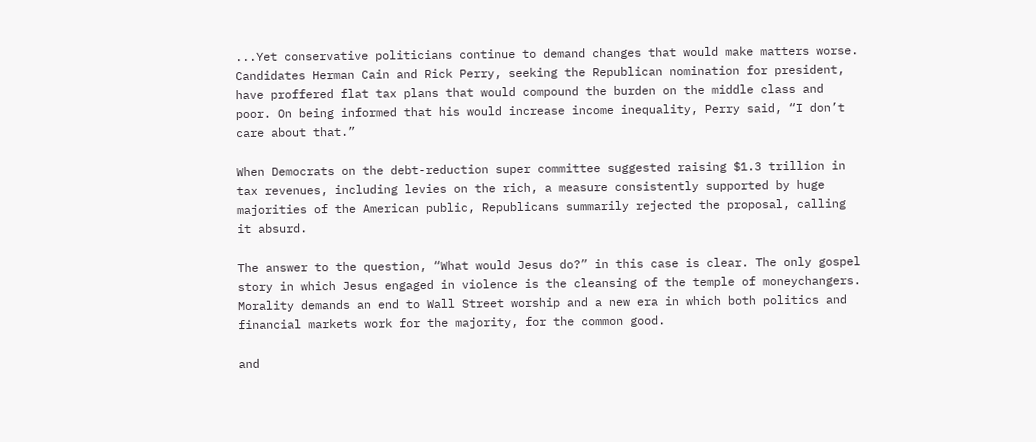...Yet conservative politicians continue to demand changes that would make matters worse. Candidates Herman Cain and Rick Perry, seeking the Republican nomination for president, have proffered flat tax plans that would compound the burden on the middle class and poor. On being informed that his would increase income inequality, Perry said, “I don’t care about that.”

When Democrats on the debt-reduction super committee suggested raising $1.3 trillion in tax revenues, including levies on the rich, a measure consistently supported by huge majorities of the American public, Republicans summarily rejected the proposal, calling it absurd.

The answer to the question, “What would Jesus do?” in this case is clear. The only gospel story in which Jesus engaged in violence is the cleansing of the temple of moneychangers. Morality demands an end to Wall Street worship and a new era in which both politics and financial markets work for the majority, for the common good.

and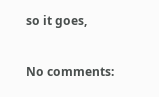so it goes,

No comments: